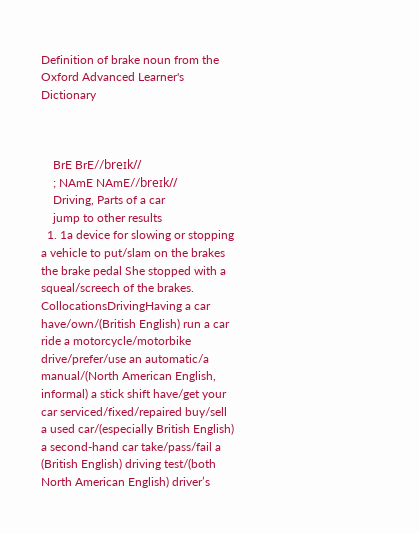Definition of brake noun from the Oxford Advanced Learner's Dictionary



    BrE BrE//breɪk//
    ; NAmE NAmE//breɪk//
    Driving, Parts of a car
    jump to other results
  1. 1a device for slowing or stopping a vehicle to put/slam on the brakes the brake pedal She stopped with a squeal/screech of the brakes. CollocationsDrivingHaving a car have/own/(British English) run a car ride a motorcycle/motorbike drive/prefer/use an automatic/a manual/(North American English, informal) a stick shift have/get your car serviced/fixed/repaired buy/sell a used car/(especially British English) a second-hand car take/pass/fail a (British English) driving test/(both North American English) driver’s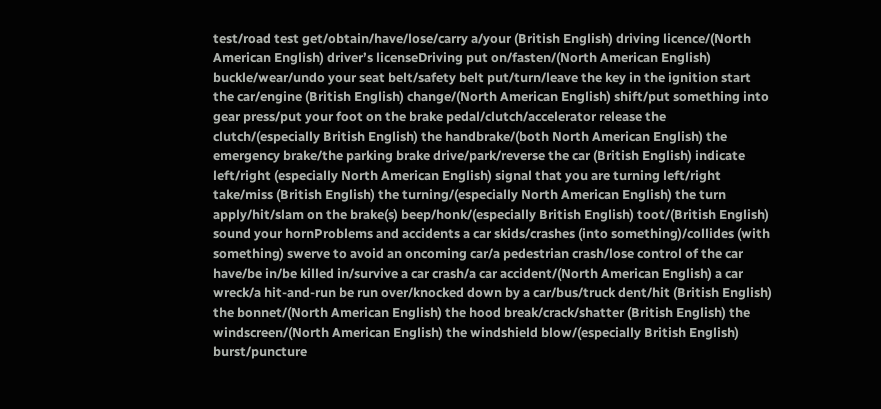test/road test get/obtain/have/lose/carry a/your (British English) driving licence/(North American English) driver’s licenseDriving put on/fasten/(North American English) buckle/wear/undo your seat belt/safety belt put/turn/leave the key in the ignition start the car/engine (British English) change/(North American English) shift/put something into gear press/put your foot on the brake pedal/clutch/accelerator release the clutch/(especially British English) the handbrake/(both North American English) the emergency brake/the parking brake drive/park/reverse the car (British English) indicate left/right (especially North American English) signal that you are turning left/right take/miss (British English) the turning/(especially North American English) the turn apply/hit/slam on the brake(s) beep/honk/(especially British English) toot/(British English) sound your hornProblems and accidents a car skids/crashes (into something)/collides (with something) swerve to avoid an oncoming car/a pedestrian crash/lose control of the car have/be in/be killed in/survive a car crash/a car accident/(North American English) a car wreck/a hit-and-run be run over/knocked down by a car/bus/truck dent/hit (British English) the bonnet/(North American English) the hood break/crack/shatter (British English) the windscreen/(North American English) the windshield blow/(especially British English) burst/puncture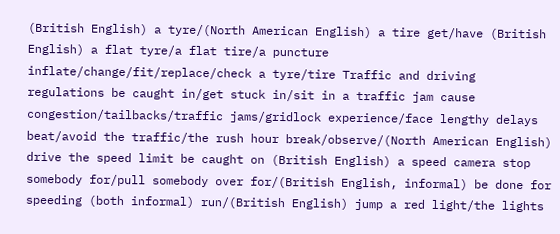(British English) a tyre/(North American English) a tire get/have (British English) a flat tyre/a flat tire/a puncture inflate/change/fit/replace/check a tyre/tire Traffic and driving regulations be caught in/get stuck in/sit in a traffic jam cause congestion/tailbacks/traffic jams/gridlock experience/face lengthy delays beat/avoid the traffic/the rush hour break/observe/(North American English) drive the speed limit be caught on (British English) a speed camera stop somebody for/pull somebody over for/(British English, informal) be done for speeding (both informal) run/(British English) jump a red light/the lights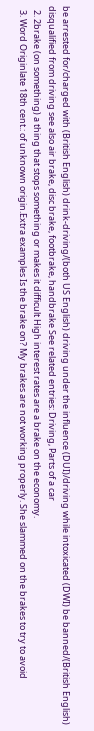be arrested for/charged with (British English) drink-driving/(both US English) driving under the influence (DUI)/driving while intoxicated (DWI) be banned/(British English) disqualified from driving see also air brake, disc brake, footbrake, handbrake See related entries: Driving, Parts of a car
  2. 2brake (on something) a thing that stops something or makes it difficult High interest rates are a brake on the economy.
  3. Word Originlate 18th cent.: of unknown origin.Extra examples Is the brake on? My brakes are not working properly. She slammed on the brakes to try to avoid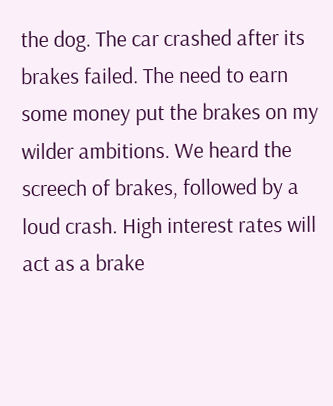the dog. The car crashed after its brakes failed. The need to earn some money put the brakes on my wilder ambitions. We heard the screech of brakes, followed by a loud crash. High interest rates will act as a brake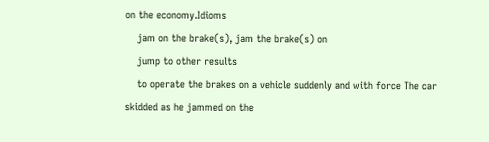on the economy.Idioms
    jam on the brake(s), jam the brake(s) on
    jump to other results
    to operate the brakes on a vehicle suddenly and with force The car skidded as he jammed on the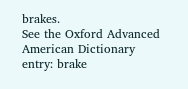brakes.
See the Oxford Advanced American Dictionary entry: brake